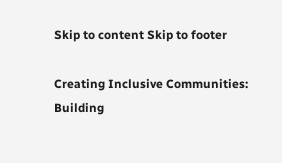Skip to content Skip to footer

Creating Inclusive Communities: Building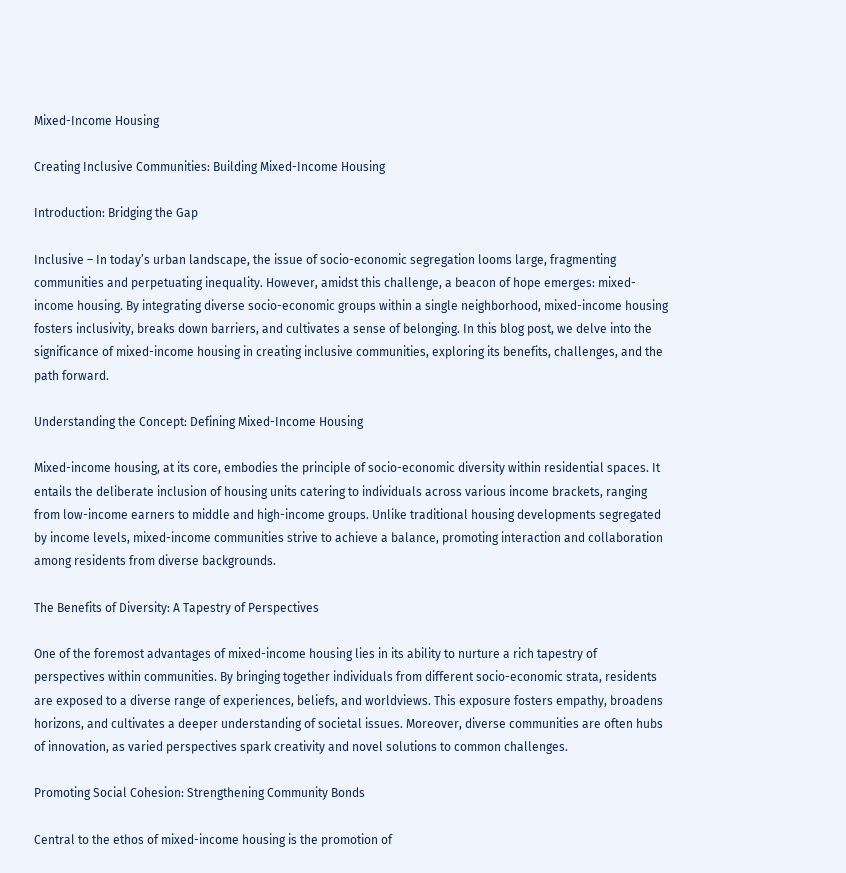Mixed-Income Housing

Creating Inclusive Communities: Building Mixed-Income Housing

Introduction: Bridging the Gap

Inclusive – In today’s urban landscape, the issue of socio-economic segregation looms large, fragmenting communities and perpetuating inequality. However, amidst this challenge, a beacon of hope emerges: mixed-income housing. By integrating diverse socio-economic groups within a single neighborhood, mixed-income housing fosters inclusivity, breaks down barriers, and cultivates a sense of belonging. In this blog post, we delve into the significance of mixed-income housing in creating inclusive communities, exploring its benefits, challenges, and the path forward.

Understanding the Concept: Defining Mixed-Income Housing

Mixed-income housing, at its core, embodies the principle of socio-economic diversity within residential spaces. It entails the deliberate inclusion of housing units catering to individuals across various income brackets, ranging from low-income earners to middle and high-income groups. Unlike traditional housing developments segregated by income levels, mixed-income communities strive to achieve a balance, promoting interaction and collaboration among residents from diverse backgrounds.

The Benefits of Diversity: A Tapestry of Perspectives

One of the foremost advantages of mixed-income housing lies in its ability to nurture a rich tapestry of perspectives within communities. By bringing together individuals from different socio-economic strata, residents are exposed to a diverse range of experiences, beliefs, and worldviews. This exposure fosters empathy, broadens horizons, and cultivates a deeper understanding of societal issues. Moreover, diverse communities are often hubs of innovation, as varied perspectives spark creativity and novel solutions to common challenges.

Promoting Social Cohesion: Strengthening Community Bonds

Central to the ethos of mixed-income housing is the promotion of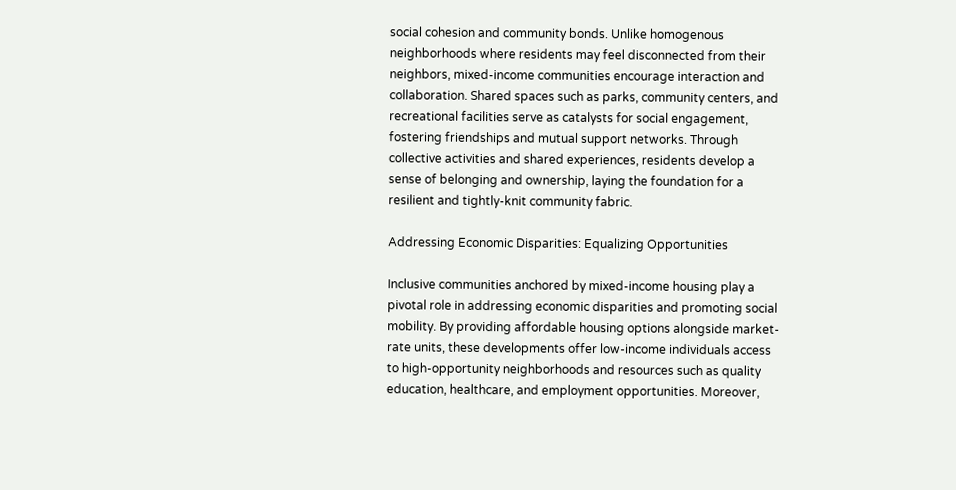social cohesion and community bonds. Unlike homogenous neighborhoods where residents may feel disconnected from their neighbors, mixed-income communities encourage interaction and collaboration. Shared spaces such as parks, community centers, and recreational facilities serve as catalysts for social engagement, fostering friendships and mutual support networks. Through collective activities and shared experiences, residents develop a sense of belonging and ownership, laying the foundation for a resilient and tightly-knit community fabric.

Addressing Economic Disparities: Equalizing Opportunities

Inclusive communities anchored by mixed-income housing play a pivotal role in addressing economic disparities and promoting social mobility. By providing affordable housing options alongside market-rate units, these developments offer low-income individuals access to high-opportunity neighborhoods and resources such as quality education, healthcare, and employment opportunities. Moreover,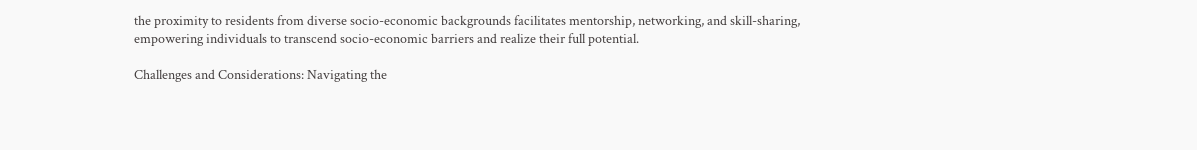the proximity to residents from diverse socio-economic backgrounds facilitates mentorship, networking, and skill-sharing, empowering individuals to transcend socio-economic barriers and realize their full potential.

Challenges and Considerations: Navigating the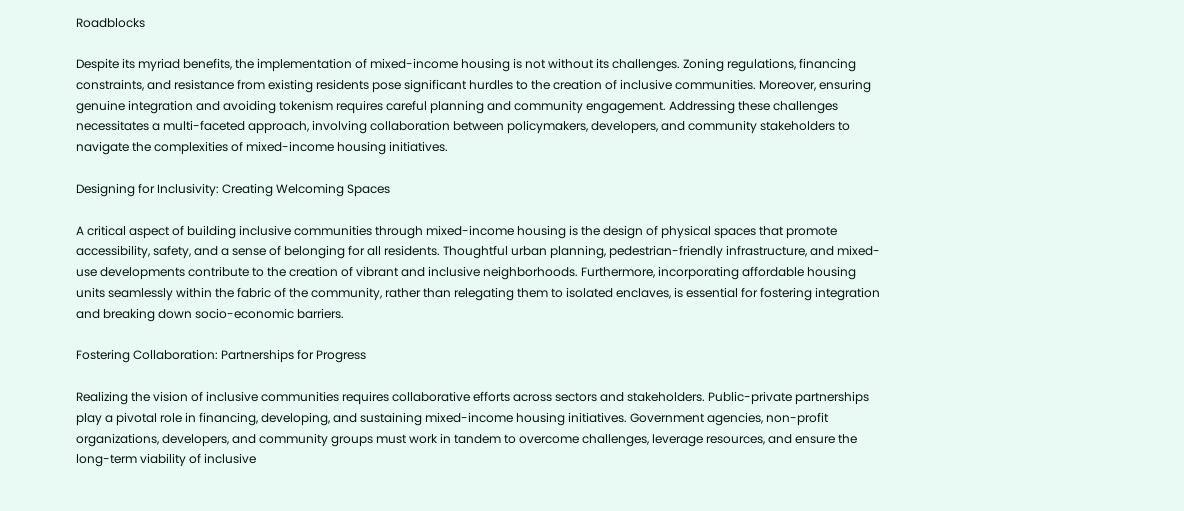Roadblocks

Despite its myriad benefits, the implementation of mixed-income housing is not without its challenges. Zoning regulations, financing constraints, and resistance from existing residents pose significant hurdles to the creation of inclusive communities. Moreover, ensuring genuine integration and avoiding tokenism requires careful planning and community engagement. Addressing these challenges necessitates a multi-faceted approach, involving collaboration between policymakers, developers, and community stakeholders to navigate the complexities of mixed-income housing initiatives.

Designing for Inclusivity: Creating Welcoming Spaces

A critical aspect of building inclusive communities through mixed-income housing is the design of physical spaces that promote accessibility, safety, and a sense of belonging for all residents. Thoughtful urban planning, pedestrian-friendly infrastructure, and mixed-use developments contribute to the creation of vibrant and inclusive neighborhoods. Furthermore, incorporating affordable housing units seamlessly within the fabric of the community, rather than relegating them to isolated enclaves, is essential for fostering integration and breaking down socio-economic barriers.

Fostering Collaboration: Partnerships for Progress

Realizing the vision of inclusive communities requires collaborative efforts across sectors and stakeholders. Public-private partnerships play a pivotal role in financing, developing, and sustaining mixed-income housing initiatives. Government agencies, non-profit organizations, developers, and community groups must work in tandem to overcome challenges, leverage resources, and ensure the long-term viability of inclusive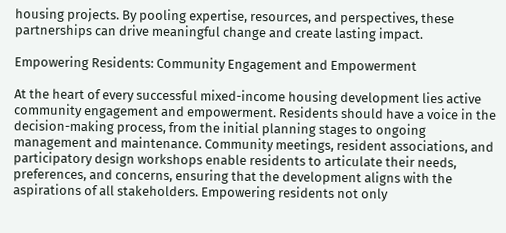housing projects. By pooling expertise, resources, and perspectives, these partnerships can drive meaningful change and create lasting impact.

Empowering Residents: Community Engagement and Empowerment

At the heart of every successful mixed-income housing development lies active community engagement and empowerment. Residents should have a voice in the decision-making process, from the initial planning stages to ongoing management and maintenance. Community meetings, resident associations, and participatory design workshops enable residents to articulate their needs, preferences, and concerns, ensuring that the development aligns with the aspirations of all stakeholders. Empowering residents not only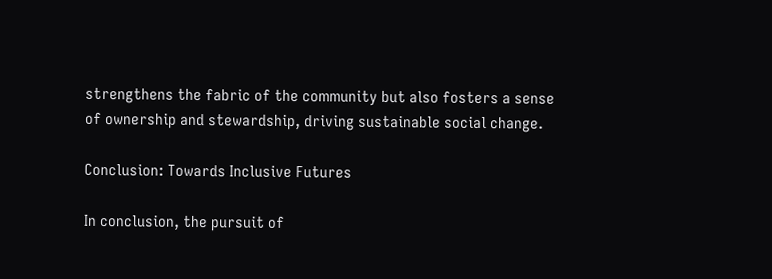strengthens the fabric of the community but also fosters a sense of ownership and stewardship, driving sustainable social change.

Conclusion: Towards Inclusive Futures

In conclusion, the pursuit of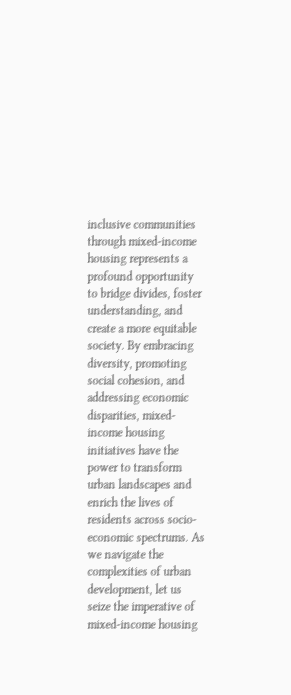inclusive communities through mixed-income housing represents a profound opportunity to bridge divides, foster understanding, and create a more equitable society. By embracing diversity, promoting social cohesion, and addressing economic disparities, mixed-income housing initiatives have the power to transform urban landscapes and enrich the lives of residents across socio-economic spectrums. As we navigate the complexities of urban development, let us seize the imperative of mixed-income housing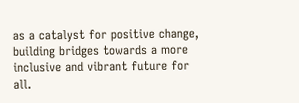as a catalyst for positive change, building bridges towards a more inclusive and vibrant future for all.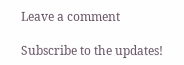Leave a comment

Subscribe to the updates!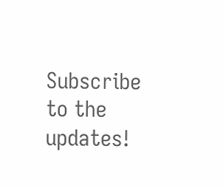Subscribe to the updates!